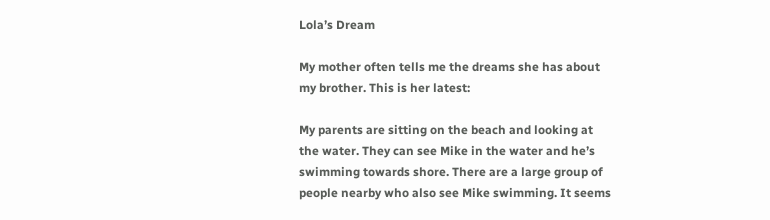Lola’s Dream

My mother often tells me the dreams she has about my brother. This is her latest:

My parents are sitting on the beach and looking at the water. They can see Mike in the water and he’s swimming towards shore. There are a large group of people nearby who also see Mike swimming. It seems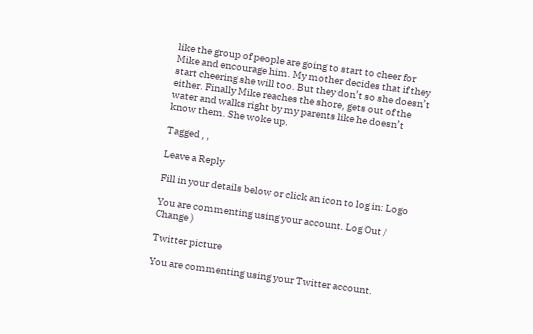like the group of people are going to start to cheer for Mike and encourage him. My mother decides that if they start cheering she will too. But they don’t so she doesn’t either. Finally Mike reaches the shore, gets out of the water and walks right by my parents like he doesn’t know them. She woke up.

Tagged , ,

Leave a Reply

Fill in your details below or click an icon to log in: Logo

You are commenting using your account. Log Out / Change )

Twitter picture

You are commenting using your Twitter account.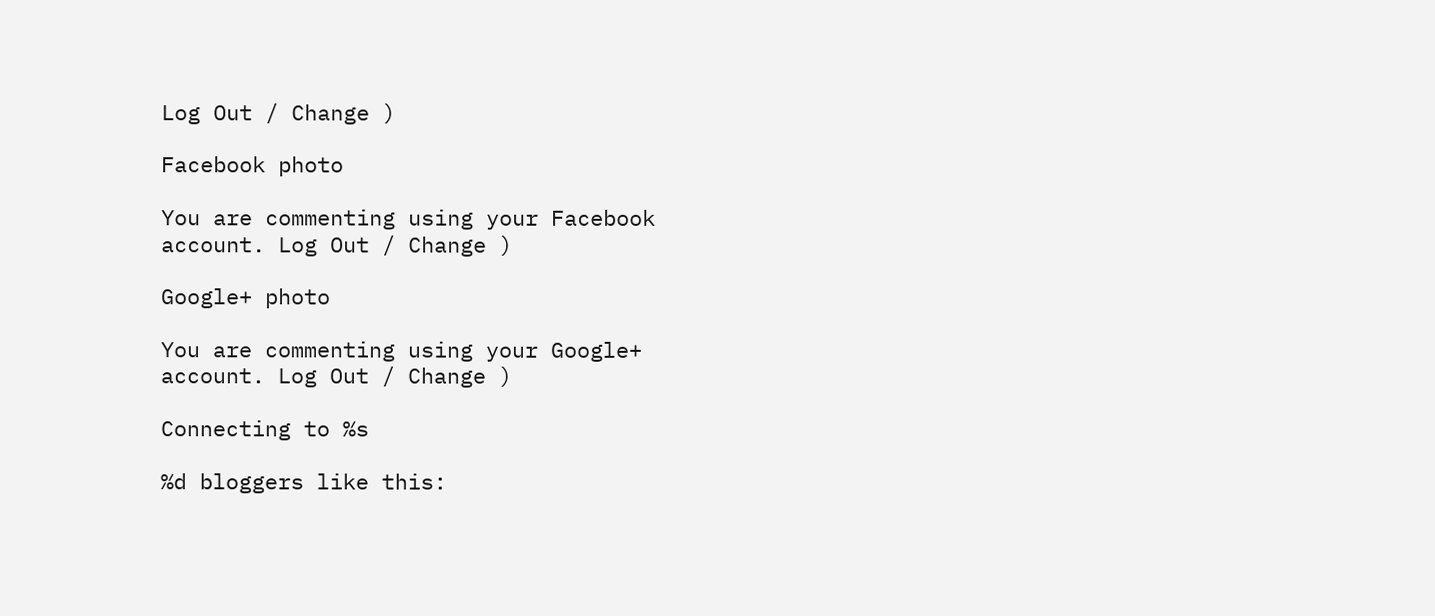Log Out / Change )

Facebook photo

You are commenting using your Facebook account. Log Out / Change )

Google+ photo

You are commenting using your Google+ account. Log Out / Change )

Connecting to %s

%d bloggers like this: